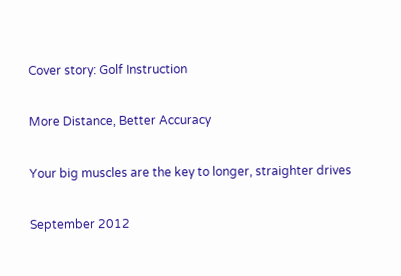Cover story: Golf Instruction

More Distance, Better Accuracy

Your big muscles are the key to longer, straighter drives

September 2012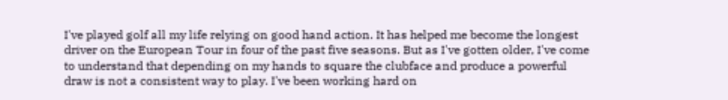I've played golf all my life relying on good hand action. It has helped me become the longest driver on the European Tour in four of the past five seasons. But as I've gotten older, I've come to understand that depending on my hands to square the clubface and produce a powerful draw is not a consistent way to play. I've been working hard on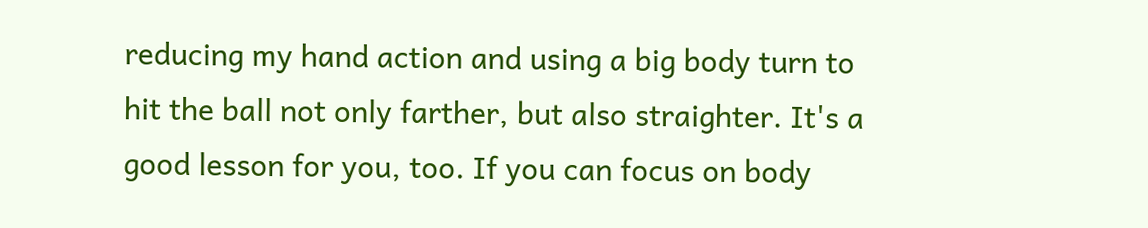reducing my hand action and using a big body turn to hit the ball not only farther, but also straighter. It's a good lesson for you, too. If you can focus on body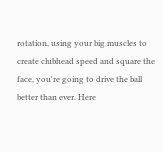rotation, using your big muscles to create clubhead speed and square the face, you're going to drive the ball better than ever. Here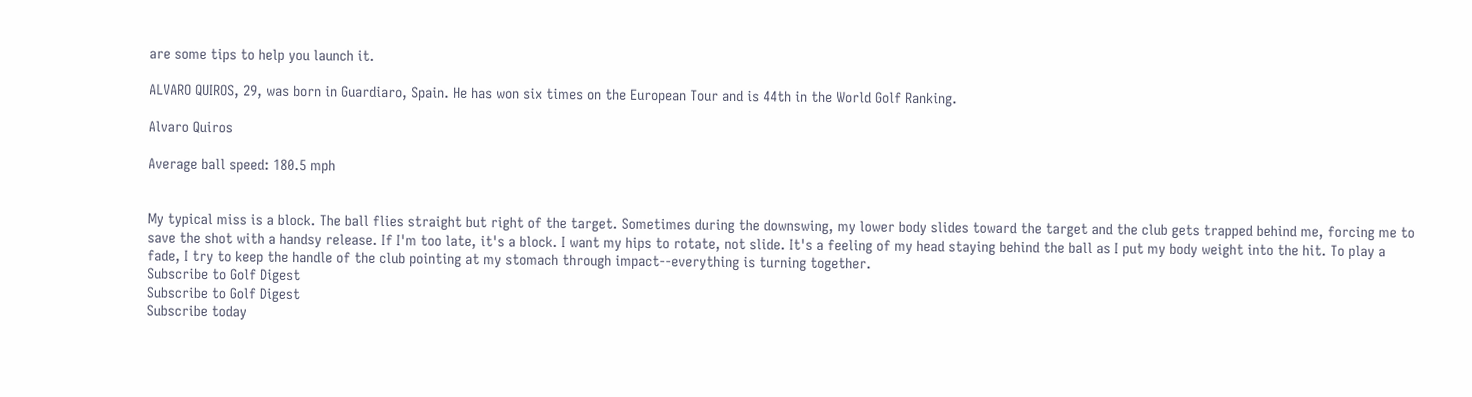are some tips to help you launch it.

ALVARO QUIROS, 29, was born in Guardiaro, Spain. He has won six times on the European Tour and is 44th in the World Golf Ranking.

Alvaro Quiros

Average ball speed: 180.5 mph


My typical miss is a block. The ball flies straight but right of the target. Sometimes during the downswing, my lower body slides toward the target and the club gets trapped behind me, forcing me to save the shot with a handsy release. If I'm too late, it's a block. I want my hips to rotate, not slide. It's a feeling of my head staying behind the ball as I put my body weight into the hit. To play a fade, I try to keep the handle of the club pointing at my stomach through impact--everything is turning together.
Subscribe to Golf Digest
Subscribe to Golf Digest
Subscribe today